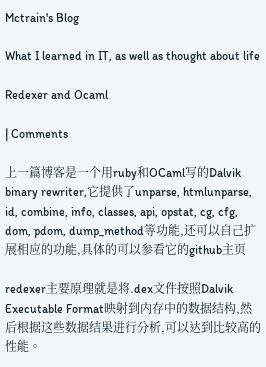Mctrain's Blog

What I learned in IT, as well as thought about life

Redexer and Ocaml

| Comments

上一篇博客是一个用ruby和OCaml写的Dalvik binary rewriter,它提供了unparse, htmlunparse, id, combine, info, classes, api, opstat, cg, cfg, dom, pdom, dump_method等功能,还可以自己扩展相应的功能,具体的可以参看它的github主页

redexer主要原理就是将.dex文件按照Dalvik Executable Format映射到内存中的数据结构,然后根据这些数据结果进行分析,可以达到比较高的性能。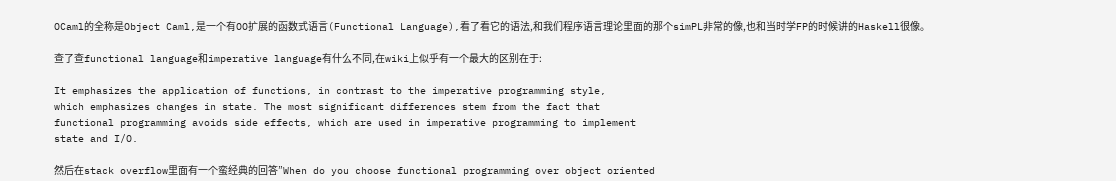OCaml的全称是Object Caml,是一个有OO扩展的函数式语言(Functional Language),看了看它的语法,和我们程序语言理论里面的那个simPL非常的像,也和当时学FP的时候讲的Haskell很像。

查了查functional language和imperative language有什么不同,在wiki上似乎有一个最大的区别在于:

It emphasizes the application of functions, in contrast to the imperative programming style,
which emphasizes changes in state. The most significant differences stem from the fact that
functional programming avoids side effects, which are used in imperative programming to implement
state and I/O.

然后在stack overflow里面有一个蛮经典的回答”When do you choose functional programming over object oriented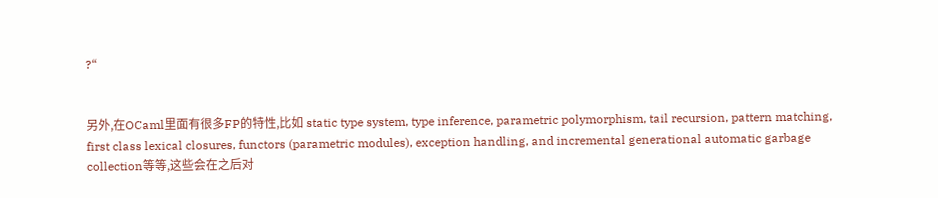?“


另外,在OCaml里面有很多FP的特性,比如 static type system, type inference, parametric polymorphism, tail recursion, pattern matching, first class lexical closures, functors (parametric modules), exception handling, and incremental generational automatic garbage collection等等,这些会在之后对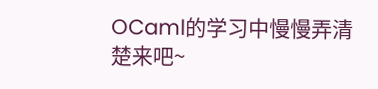OCaml的学习中慢慢弄清楚来吧~